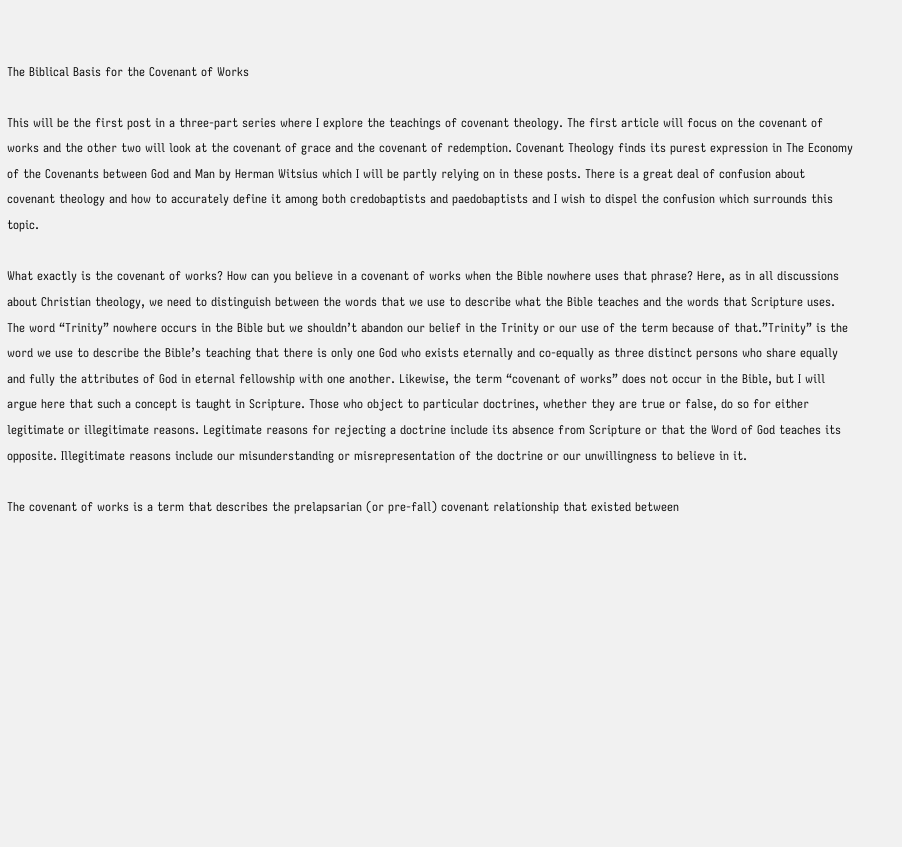The Biblical Basis for the Covenant of Works

This will be the first post in a three-part series where I explore the teachings of covenant theology. The first article will focus on the covenant of works and the other two will look at the covenant of grace and the covenant of redemption. Covenant Theology finds its purest expression in The Economy of the Covenants between God and Man by Herman Witsius which I will be partly relying on in these posts. There is a great deal of confusion about covenant theology and how to accurately define it among both credobaptists and paedobaptists and I wish to dispel the confusion which surrounds this topic.

What exactly is the covenant of works? How can you believe in a covenant of works when the Bible nowhere uses that phrase? Here, as in all discussions about Christian theology, we need to distinguish between the words that we use to describe what the Bible teaches and the words that Scripture uses. The word “Trinity” nowhere occurs in the Bible but we shouldn’t abandon our belief in the Trinity or our use of the term because of that.”Trinity” is the word we use to describe the Bible’s teaching that there is only one God who exists eternally and co-equally as three distinct persons who share equally and fully the attributes of God in eternal fellowship with one another. Likewise, the term “covenant of works” does not occur in the Bible, but I will argue here that such a concept is taught in Scripture. Those who object to particular doctrines, whether they are true or false, do so for either legitimate or illegitimate reasons. Legitimate reasons for rejecting a doctrine include its absence from Scripture or that the Word of God teaches its opposite. Illegitimate reasons include our misunderstanding or misrepresentation of the doctrine or our unwillingness to believe in it.

The covenant of works is a term that describes the prelapsarian (or pre-fall) covenant relationship that existed between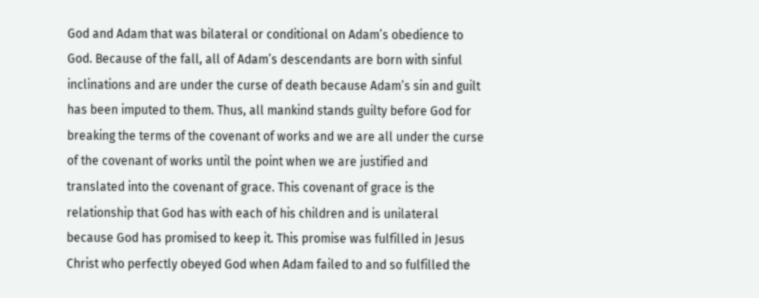God and Adam that was bilateral or conditional on Adam’s obedience to God. Because of the fall, all of Adam’s descendants are born with sinful inclinations and are under the curse of death because Adam’s sin and guilt has been imputed to them. Thus, all mankind stands guilty before God for breaking the terms of the covenant of works and we are all under the curse of the covenant of works until the point when we are justified and translated into the covenant of grace. This covenant of grace is the relationship that God has with each of his children and is unilateral because God has promised to keep it. This promise was fulfilled in Jesus Christ who perfectly obeyed God when Adam failed to and so fulfilled the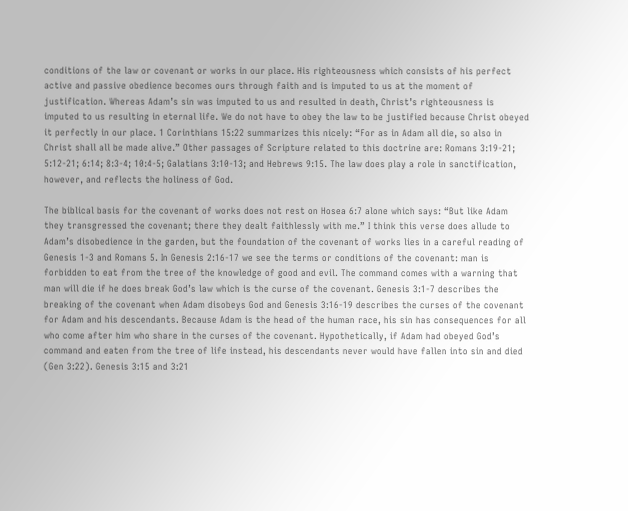conditions of the law or covenant or works in our place. His righteousness which consists of his perfect active and passive obedience becomes ours through faith and is imputed to us at the moment of justification. Whereas Adam’s sin was imputed to us and resulted in death, Christ’s righteousness is imputed to us resulting in eternal life. We do not have to obey the law to be justified because Christ obeyed it perfectly in our place. 1 Corinthians 15:22 summarizes this nicely: “For as in Adam all die, so also in Christ shall all be made alive.” Other passages of Scripture related to this doctrine are: Romans 3:19-21; 5:12-21; 6:14; 8:3-4; 10:4-5; Galatians 3:10-13; and Hebrews 9:15. The law does play a role in sanctification, however, and reflects the holiness of God.

The biblical basis for the covenant of works does not rest on Hosea 6:7 alone which says: “But like Adam they transgressed the covenant; there they dealt faithlessly with me.” I think this verse does allude to Adam’s disobedience in the garden, but the foundation of the covenant of works lies in a careful reading of Genesis 1-3 and Romans 5. In Genesis 2:16-17 we see the terms or conditions of the covenant: man is forbidden to eat from the tree of the knowledge of good and evil. The command comes with a warning that man will die if he does break God’s law which is the curse of the covenant. Genesis 3:1-7 describes the breaking of the covenant when Adam disobeys God and Genesis 3:16-19 describes the curses of the covenant for Adam and his descendants. Because Adam is the head of the human race, his sin has consequences for all who come after him who share in the curses of the covenant. Hypothetically, if Adam had obeyed God’s command and eaten from the tree of life instead, his descendants never would have fallen into sin and died (Gen 3:22). Genesis 3:15 and 3:21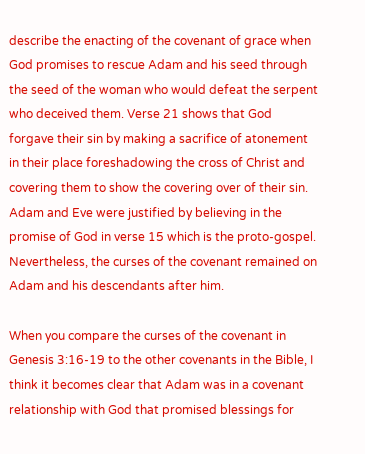describe the enacting of the covenant of grace when God promises to rescue Adam and his seed through the seed of the woman who would defeat the serpent who deceived them. Verse 21 shows that God forgave their sin by making a sacrifice of atonement in their place foreshadowing the cross of Christ and covering them to show the covering over of their sin.  Adam and Eve were justified by believing in the promise of God in verse 15 which is the proto-gospel. Nevertheless, the curses of the covenant remained on Adam and his descendants after him.

When you compare the curses of the covenant in Genesis 3:16-19 to the other covenants in the Bible, I think it becomes clear that Adam was in a covenant relationship with God that promised blessings for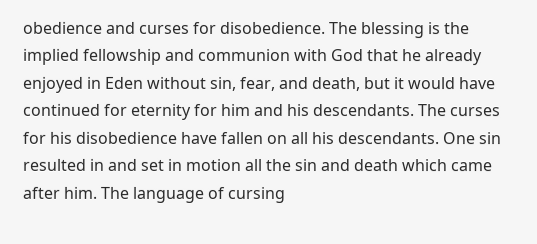obedience and curses for disobedience. The blessing is the implied fellowship and communion with God that he already enjoyed in Eden without sin, fear, and death, but it would have continued for eternity for him and his descendants. The curses for his disobedience have fallen on all his descendants. One sin resulted in and set in motion all the sin and death which came after him. The language of cursing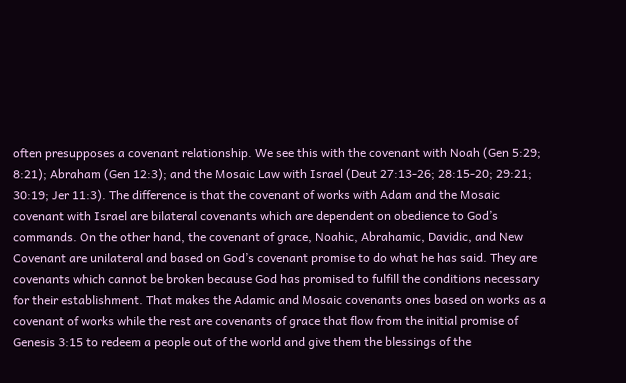often presupposes a covenant relationship. We see this with the covenant with Noah (Gen 5:29; 8:21); Abraham (Gen 12:3); and the Mosaic Law with Israel (Deut 27:13-26; 28:15-20; 29:21; 30:19; Jer 11:3). The difference is that the covenant of works with Adam and the Mosaic covenant with Israel are bilateral covenants which are dependent on obedience to God’s commands. On the other hand, the covenant of grace, Noahic, Abrahamic, Davidic, and New Covenant are unilateral and based on God’s covenant promise to do what he has said. They are covenants which cannot be broken because God has promised to fulfill the conditions necessary for their establishment. That makes the Adamic and Mosaic covenants ones based on works as a covenant of works while the rest are covenants of grace that flow from the initial promise of Genesis 3:15 to redeem a people out of the world and give them the blessings of the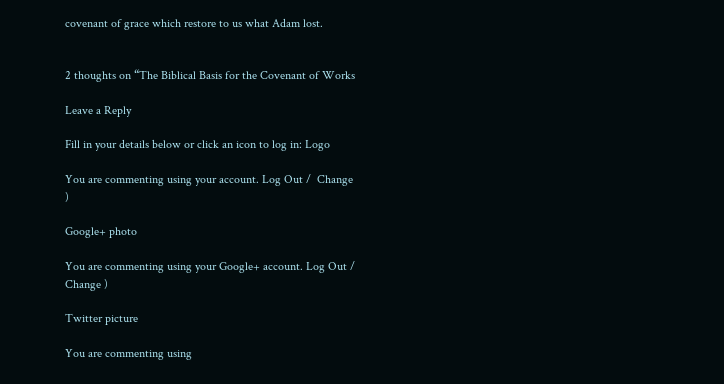covenant of grace which restore to us what Adam lost.


2 thoughts on “The Biblical Basis for the Covenant of Works

Leave a Reply

Fill in your details below or click an icon to log in: Logo

You are commenting using your account. Log Out /  Change )

Google+ photo

You are commenting using your Google+ account. Log Out /  Change )

Twitter picture

You are commenting using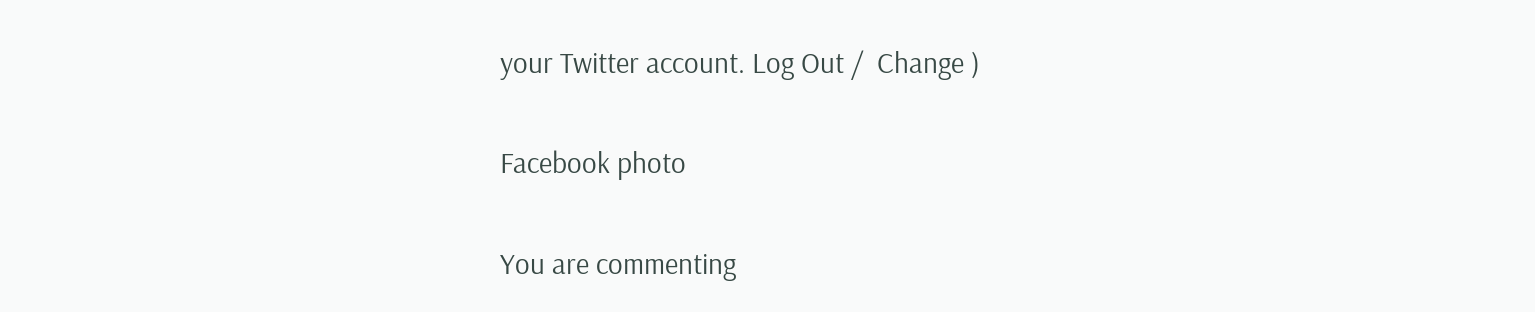your Twitter account. Log Out /  Change )

Facebook photo

You are commenting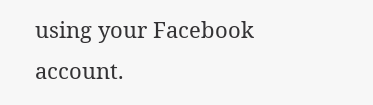using your Facebook account.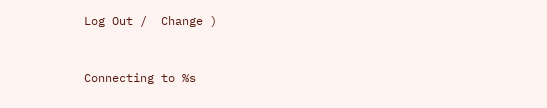Log Out /  Change )


Connecting to %s